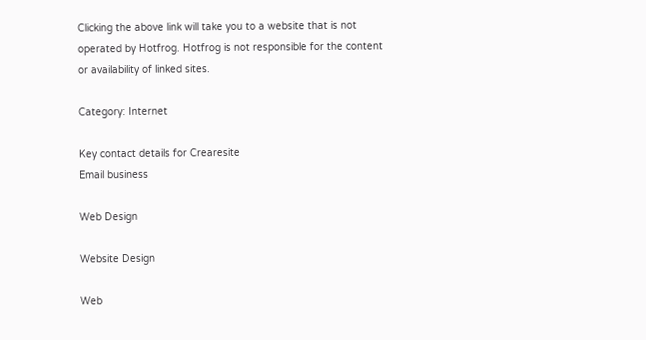Clicking the above link will take you to a website that is not operated by Hotfrog. Hotfrog is not responsible for the content or availability of linked sites.

Category: Internet

Key contact details for Crearesite
Email business

Web Design

Website Design

Web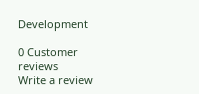Development

0 Customer reviews
Write a review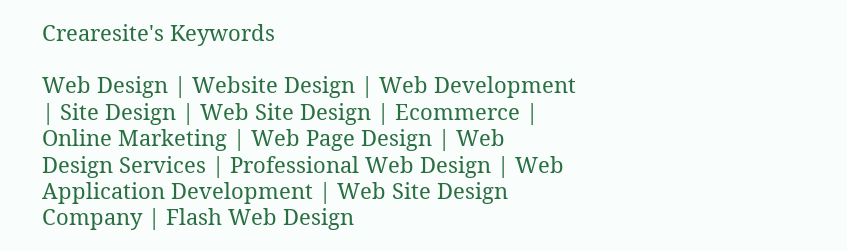Crearesite's Keywords

Web Design | Website Design | Web Development | Site Design | Web Site Design | Ecommerce | Online Marketing | Web Page Design | Web Design Services | Professional Web Design | Web Application Development | Web Site Design Company | Flash Web Design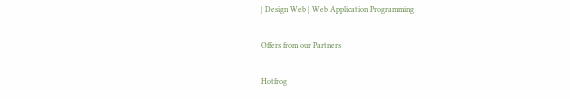| Design Web | Web Application Programming

Offers from our Partners

Hotfrog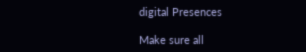digital Presences

Make sure all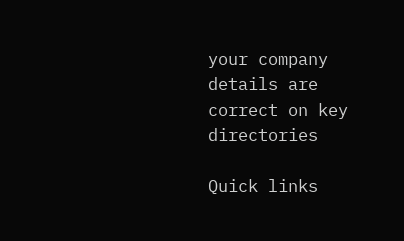your company details are correct on key directories

Quick links